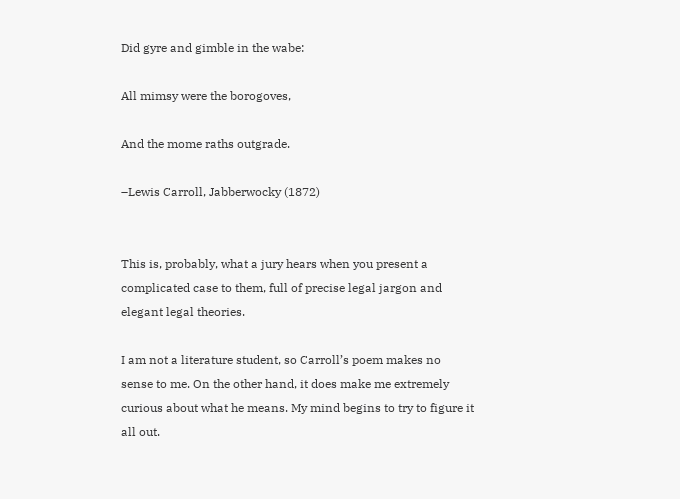Did gyre and gimble in the wabe:

All mimsy were the borogoves,

And the mome raths outgrade.

–Lewis Carroll, Jabberwocky (1872)


This is, probably, what a jury hears when you present a complicated case to them, full of precise legal jargon and elegant legal theories.

I am not a literature student, so Carroll’s poem makes no sense to me. On the other hand, it does make me extremely curious about what he means. My mind begins to try to figure it all out.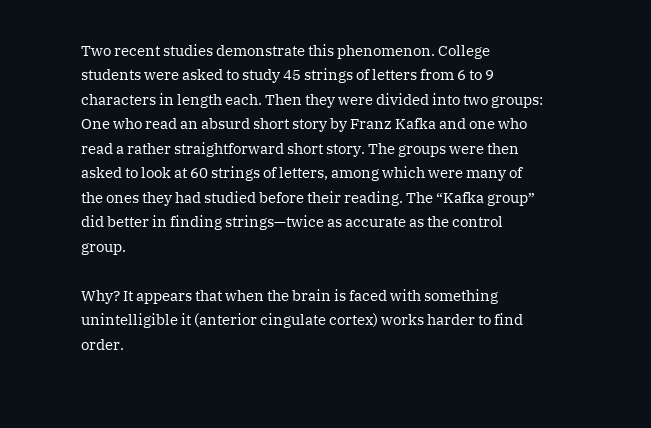Two recent studies demonstrate this phenomenon. College students were asked to study 45 strings of letters from 6 to 9 characters in length each. Then they were divided into two groups:  One who read an absurd short story by Franz Kafka and one who read a rather straightforward short story. The groups were then asked to look at 60 strings of letters, among which were many of the ones they had studied before their reading. The “Kafka group” did better in finding strings—twice as accurate as the control group.

Why? It appears that when the brain is faced with something unintelligible it (anterior cingulate cortex) works harder to find order.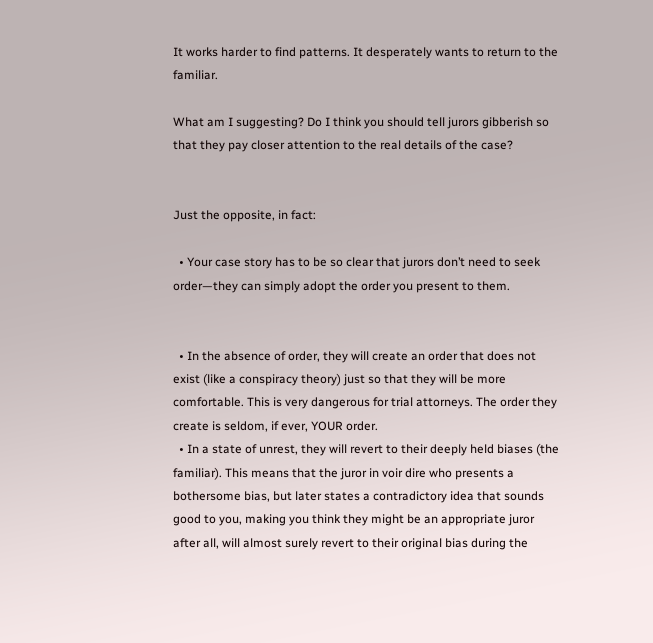It works harder to find patterns. It desperately wants to return to the familiar.

What am I suggesting? Do I think you should tell jurors gibberish so that they pay closer attention to the real details of the case?


Just the opposite, in fact:

  • Your case story has to be so clear that jurors don’t need to seek order—they can simply adopt the order you present to them.


  • In the absence of order, they will create an order that does not exist (like a conspiracy theory) just so that they will be more comfortable. This is very dangerous for trial attorneys. The order they create is seldom, if ever, YOUR order.
  • In a state of unrest, they will revert to their deeply held biases (the familiar). This means that the juror in voir dire who presents a bothersome bias, but later states a contradictory idea that sounds good to you, making you think they might be an appropriate juror after all, will almost surely revert to their original bias during the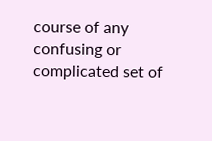course of any confusing or complicated set of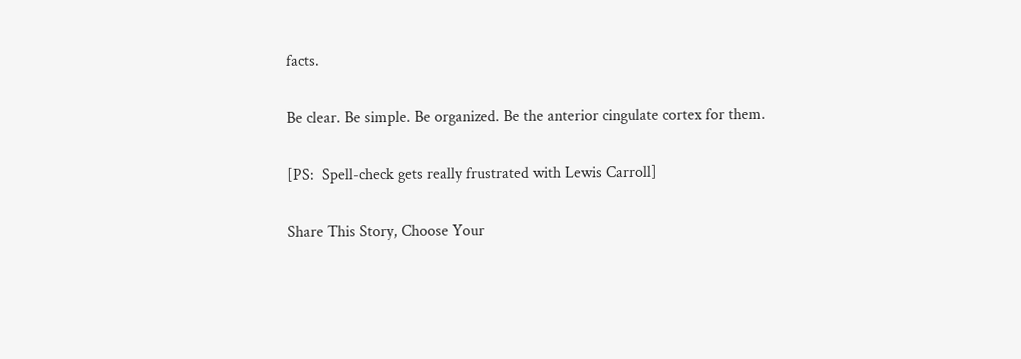facts.

Be clear. Be simple. Be organized. Be the anterior cingulate cortex for them.

[PS:  Spell-check gets really frustrated with Lewis Carroll]

Share This Story, Choose Your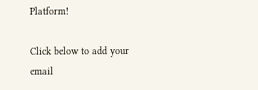Platform!

Click below to add your email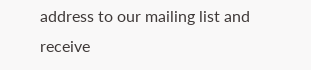address to our mailing list and receive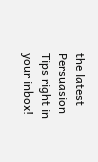the latest Persuasion Tips right in your inbox!